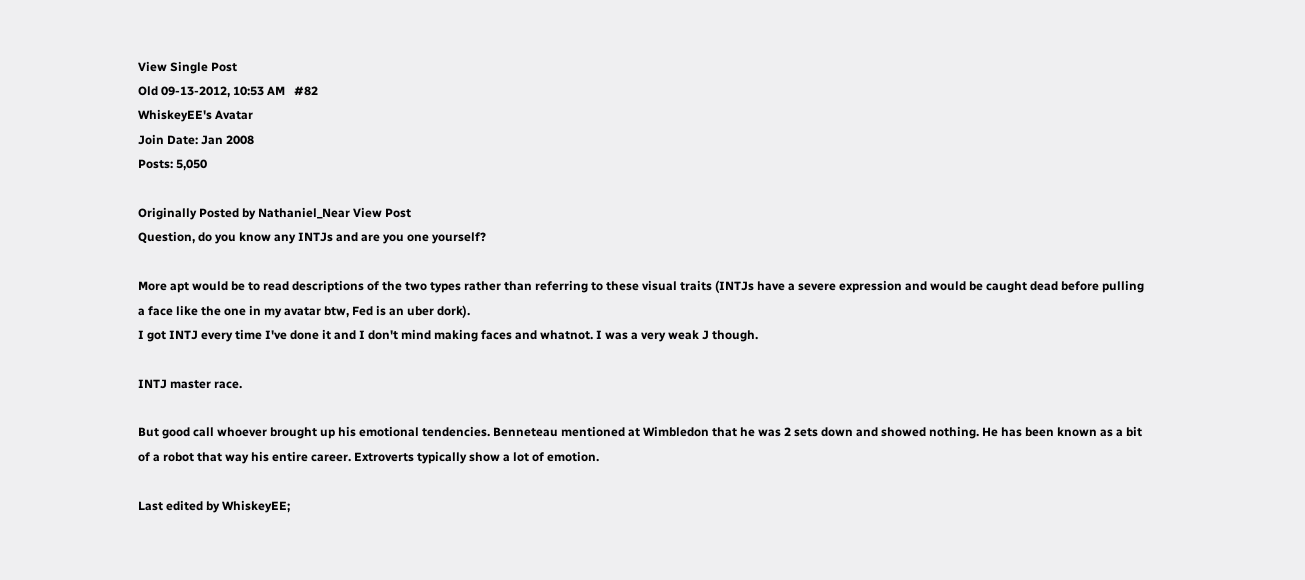View Single Post
Old 09-13-2012, 10:53 AM   #82
WhiskeyEE's Avatar
Join Date: Jan 2008
Posts: 5,050

Originally Posted by Nathaniel_Near View Post
Question, do you know any INTJs and are you one yourself?

More apt would be to read descriptions of the two types rather than referring to these visual traits (INTJs have a severe expression and would be caught dead before pulling a face like the one in my avatar btw, Fed is an uber dork).
I got INTJ every time I've done it and I don't mind making faces and whatnot. I was a very weak J though.

INTJ master race.

But good call whoever brought up his emotional tendencies. Benneteau mentioned at Wimbledon that he was 2 sets down and showed nothing. He has been known as a bit of a robot that way his entire career. Extroverts typically show a lot of emotion.

Last edited by WhiskeyEE;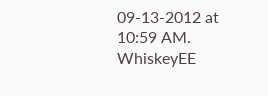09-13-2012 at 10:59 AM.
WhiskeyEE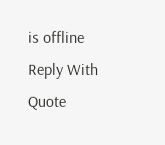is offline   Reply With Quote